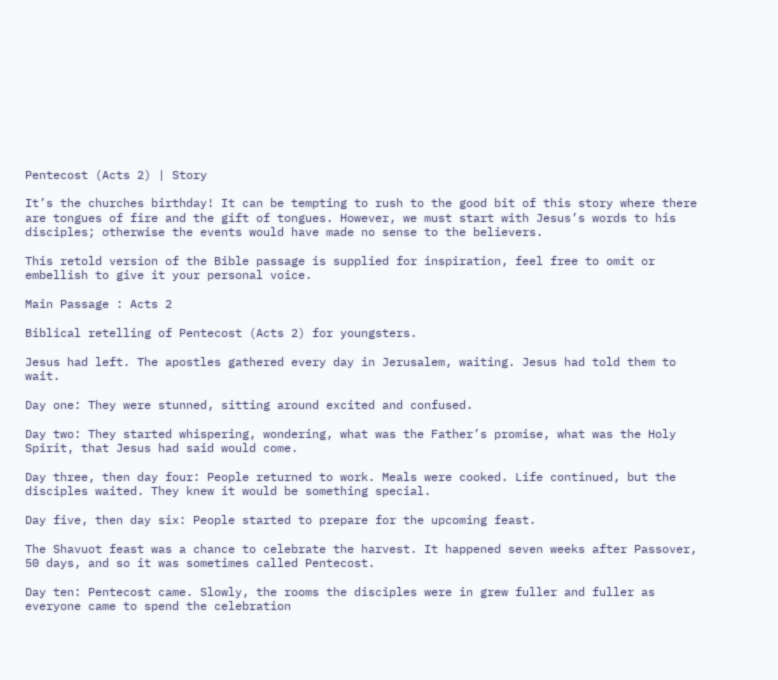Pentecost (Acts 2) | Story

It’s the churches birthday! It can be tempting to rush to the good bit of this story where there are tongues of fire and the gift of tongues. However, we must start with Jesus’s words to his disciples; otherwise the events would have made no sense to the believers.

This retold version of the Bible passage is supplied for inspiration, feel free to omit or embellish to give it your personal voice.

Main Passage : Acts 2

Biblical retelling of Pentecost (Acts 2) for youngsters.

Jesus had left. The apostles gathered every day in Jerusalem, waiting. Jesus had told them to wait.

Day one: They were stunned, sitting around excited and confused.

Day two: They started whispering, wondering, what was the Father’s promise, what was the Holy Spirit, that Jesus had said would come.

Day three, then day four: People returned to work. Meals were cooked. Life continued, but the disciples waited. They knew it would be something special.

Day five, then day six: People started to prepare for the upcoming feast.

The Shavuot feast was a chance to celebrate the harvest. It happened seven weeks after Passover, 50 days, and so it was sometimes called Pentecost.

Day ten: Pentecost came. Slowly, the rooms the disciples were in grew fuller and fuller as everyone came to spend the celebration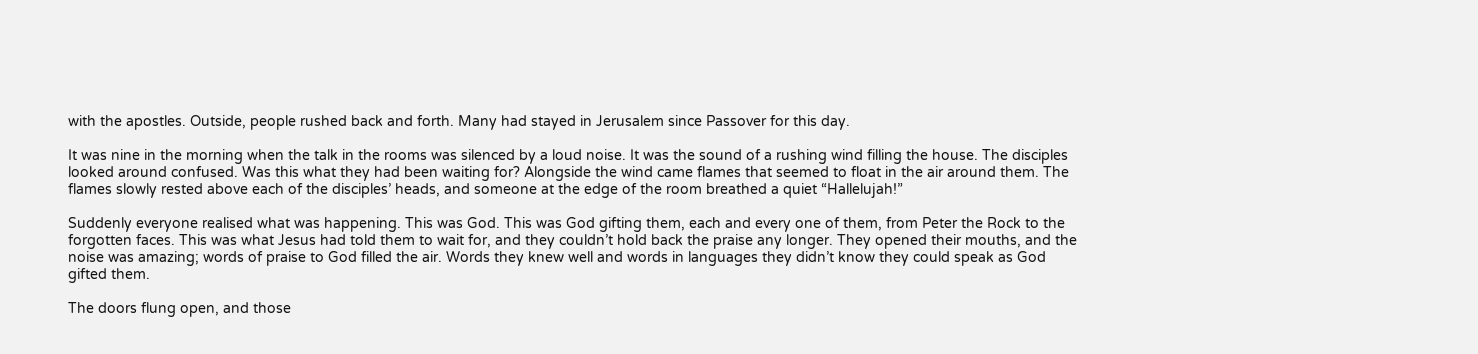with the apostles. Outside, people rushed back and forth. Many had stayed in Jerusalem since Passover for this day.

It was nine in the morning when the talk in the rooms was silenced by a loud noise. It was the sound of a rushing wind filling the house. The disciples looked around confused. Was this what they had been waiting for? Alongside the wind came flames that seemed to float in the air around them. The flames slowly rested above each of the disciples’ heads, and someone at the edge of the room breathed a quiet “Hallelujah!”

Suddenly everyone realised what was happening. This was God. This was God gifting them, each and every one of them, from Peter the Rock to the forgotten faces. This was what Jesus had told them to wait for, and they couldn’t hold back the praise any longer. They opened their mouths, and the noise was amazing; words of praise to God filled the air. Words they knew well and words in languages they didn’t know they could speak as God gifted them.

The doors flung open, and those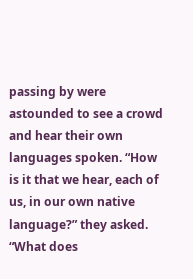passing by were astounded to see a crowd and hear their own languages spoken. “How is it that we hear, each of us, in our own native language?” they asked. “What does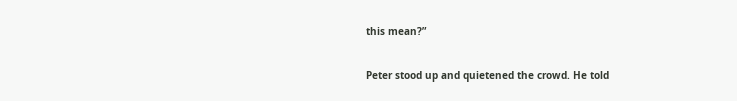this mean?”

Peter stood up and quietened the crowd. He told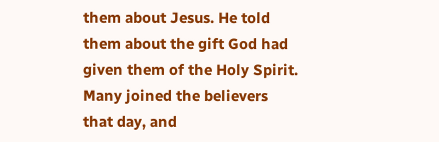them about Jesus. He told them about the gift God had given them of the Holy Spirit. Many joined the believers that day, and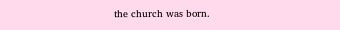the church was born.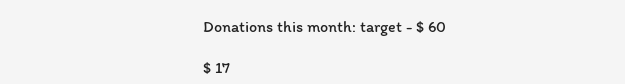Donations this month: target - $ 60

$ 17